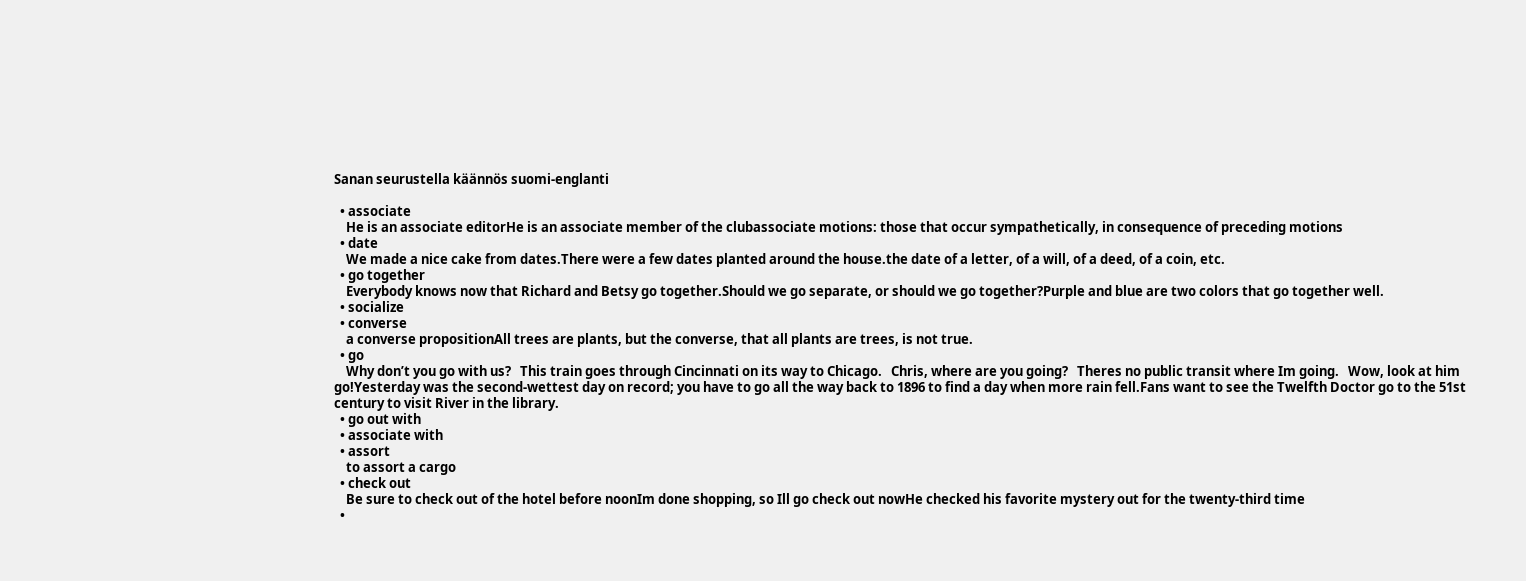Sanan seurustella käännös suomi-englanti

  • associate
    He is an associate editorHe is an associate member of the clubassociate motions: those that occur sympathetically, in consequence of preceding motions
  • date
    We made a nice cake from dates.There were a few dates planted around the house.the date of a letter, of a will, of a deed, of a coin, etc.
  • go together
    Everybody knows now that Richard and Betsy go together.Should we go separate, or should we go together?Purple and blue are two colors that go together well.
  • socialize
  • converse
    a converse propositionAll trees are plants, but the converse, that all plants are trees, is not true.
  • go
    Why don’t you go with us?   This train goes through Cincinnati on its way to Chicago.   Chris, where are you going?   Theres no public transit where Im going.   Wow, look at him go!Yesterday was the second-wettest day on record; you have to go all the way back to 1896 to find a day when more rain fell.Fans want to see the Twelfth Doctor go to the 51st century to visit River in the library.
  • go out with
  • associate with
  • assort
    to assort a cargo
  • check out
    Be sure to check out of the hotel before noonIm done shopping, so Ill go check out nowHe checked his favorite mystery out for the twenty-third time
  •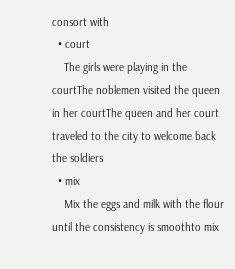consort with
  • court
    The girls were playing in the courtThe noblemen visited the queen in her courtThe queen and her court traveled to the city to welcome back the soldiers
  • mix
    Mix the eggs and milk with the flour until the consistency is smoothto mix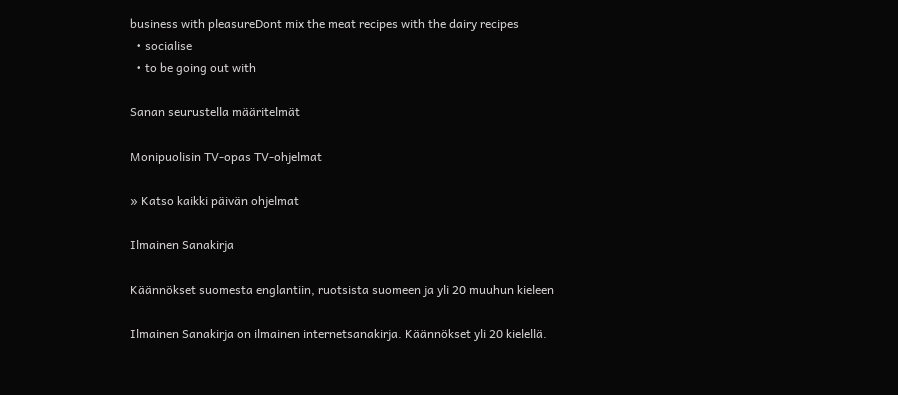business with pleasureDont mix the meat recipes with the dairy recipes
  • socialise
  • to be going out with

Sanan seurustella määritelmät

Monipuolisin TV-opas TV-ohjelmat

» Katso kaikki päivän ohjelmat

Ilmainen Sanakirja

Käännökset suomesta englantiin, ruotsista suomeen ja yli 20 muuhun kieleen

Ilmainen Sanakirja on ilmainen internetsanakirja. Käännökset yli 20 kielellä.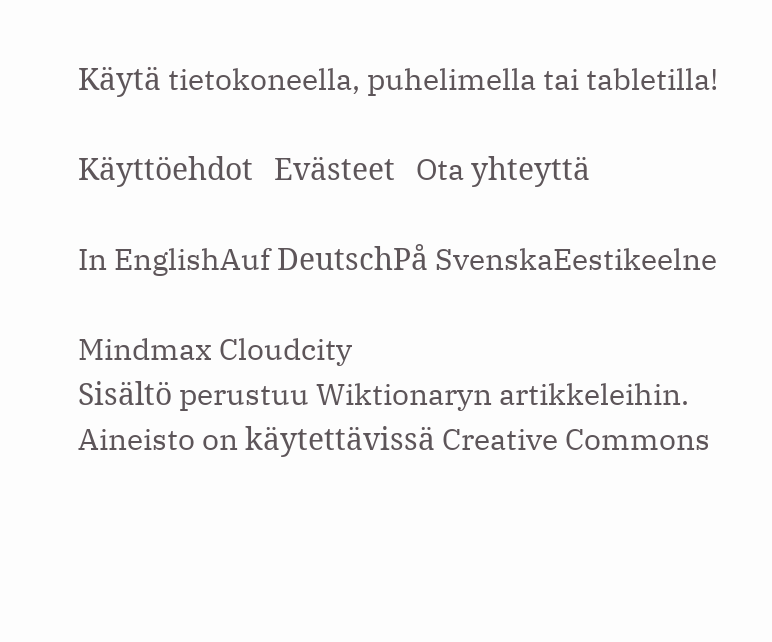Käytä tietokoneella, puhelimella tai tabletilla!

Käyttöehdot   Evästeet   Ota yhteyttä

In EnglishAuf DeutschPå SvenskaEestikeelne

Mindmax Cloudcity
Sisältö perustuu Wiktionaryn artikkeleihin.
Aineisto on käytettävissä Creative Commons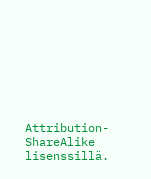Attribution-ShareAlike lisenssillä.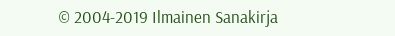© 2004-2019 Ilmainen Sanakirja